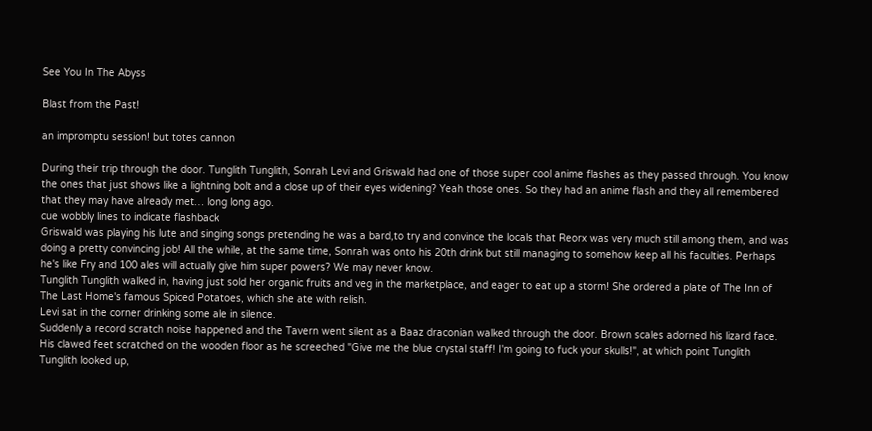See You In The Abyss

Blast from the Past!

an impromptu session! but totes cannon

During their trip through the door. Tunglith Tunglith, Sonrah Levi and Griswald had one of those super cool anime flashes as they passed through. You know the ones that just shows like a lightning bolt and a close up of their eyes widening? Yeah those ones. So they had an anime flash and they all remembered that they may have already met… long long ago.
cue wobbly lines to indicate flashback
Griswald was playing his lute and singing songs pretending he was a bard,to try and convince the locals that Reorx was very much still among them, and was doing a pretty convincing job! All the while, at the same time, Sonrah was onto his 20th drink but still managing to somehow keep all his faculties. Perhaps he's like Fry and 100 ales will actually give him super powers? We may never know.
Tunglith Tunglith walked in, having just sold her organic fruits and veg in the marketplace, and eager to eat up a storm! She ordered a plate of The Inn of The Last Home's famous Spiced Potatoes, which she ate with relish.
Levi sat in the corner drinking some ale in silence.
Suddenly a record scratch noise happened and the Tavern went silent as a Baaz draconian walked through the door. Brown scales adorned his lizard face. His clawed feet scratched on the wooden floor as he screeched "Give me the blue crystal staff! I'm going to fuck your skulls!", at which point Tunglith Tunglith looked up,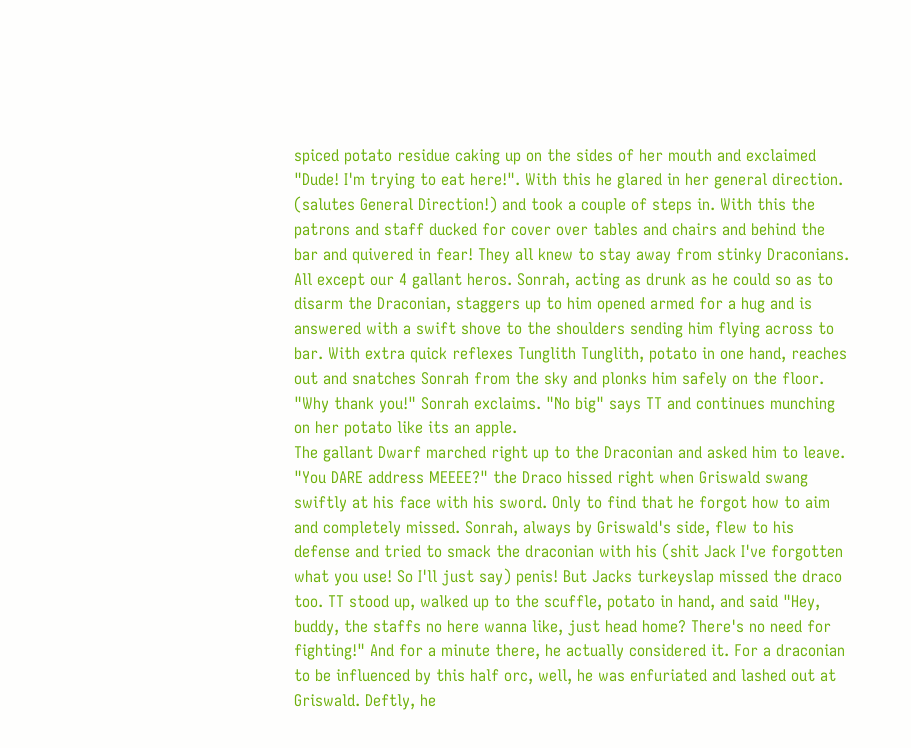spiced potato residue caking up on the sides of her mouth and exclaimed "Dude! I'm trying to eat here!". With this he glared in her general direction. (salutes General Direction!) and took a couple of steps in. With this the patrons and staff ducked for cover over tables and chairs and behind the bar and quivered in fear! They all knew to stay away from stinky Draconians.
All except our 4 gallant heros. Sonrah, acting as drunk as he could so as to disarm the Draconian, staggers up to him opened armed for a hug and is answered with a swift shove to the shoulders sending him flying across to bar. With extra quick reflexes Tunglith Tunglith, potato in one hand, reaches out and snatches Sonrah from the sky and plonks him safely on the floor. "Why thank you!" Sonrah exclaims. "No big" says TT and continues munching on her potato like its an apple.
The gallant Dwarf marched right up to the Draconian and asked him to leave. "You DARE address MEEEE?" the Draco hissed right when Griswald swang swiftly at his face with his sword. Only to find that he forgot how to aim and completely missed. Sonrah, always by Griswald's side, flew to his defense and tried to smack the draconian with his (shit Jack I've forgotten what you use! So I'll just say) penis! But Jacks turkeyslap missed the draco too. TT stood up, walked up to the scuffle, potato in hand, and said "Hey, buddy, the staffs no here wanna like, just head home? There's no need for fighting!" And for a minute there, he actually considered it. For a draconian to be influenced by this half orc, well, he was enfuriated and lashed out at Griswald. Deftly, he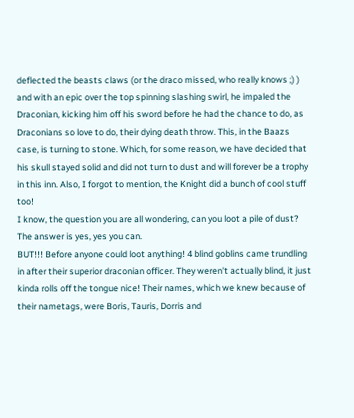deflected the beasts claws (or the draco missed, who really knows ;) ) and with an epic over the top spinning slashing swirl, he impaled the Draconian, kicking him off his sword before he had the chance to do, as Draconians so love to do, their dying death throw. This, in the Baazs case, is turning to stone. Which, for some reason, we have decided that his skull stayed solid and did not turn to dust and will forever be a trophy in this inn. Also, I forgot to mention, the Knight did a bunch of cool stuff too!
I know, the question you are all wondering, can you loot a pile of dust? The answer is yes, yes you can.
BUT!!! Before anyone could loot anything! 4 blind goblins came trundling in after their superior draconian officer. They weren't actually blind, it just kinda rolls off the tongue nice! Their names, which we knew because of their nametags, were Boris, Tauris, Dorris and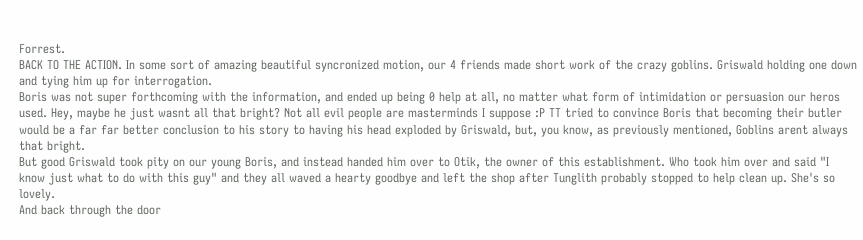Forrest.
BACK TO THE ACTION. In some sort of amazing beautiful syncronized motion, our 4 friends made short work of the crazy goblins. Griswald holding one down and tying him up for interrogation.
Boris was not super forthcoming with the information, and ended up being 0 help at all, no matter what form of intimidation or persuasion our heros used. Hey, maybe he just wasnt all that bright? Not all evil people are masterminds I suppose :P TT tried to convince Boris that becoming their butler would be a far far better conclusion to his story to having his head exploded by Griswald, but, you know, as previously mentioned, Goblins arent always that bright.
But good Griswald took pity on our young Boris, and instead handed him over to Otik, the owner of this establishment. Who took him over and said "I know just what to do with this guy" and they all waved a hearty goodbye and left the shop after Tunglith probably stopped to help clean up. She's so lovely.
And back through the door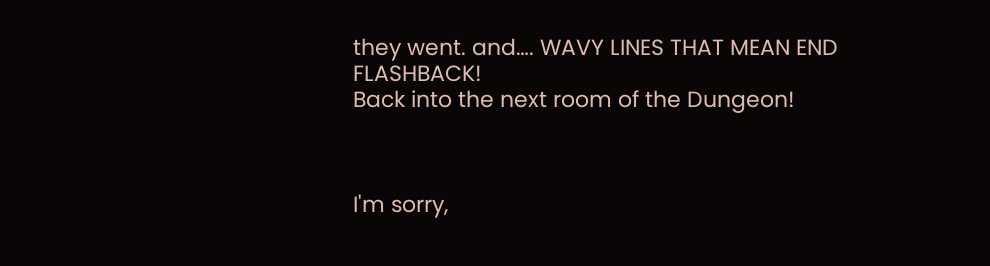they went. and…. WAVY LINES THAT MEAN END FLASHBACK!
Back into the next room of the Dungeon!



I'm sorry,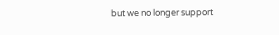but we no longer support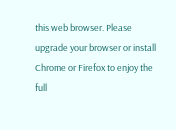this web browser. Please upgrade your browser or install Chrome or Firefox to enjoy the full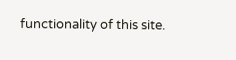functionality of this site.